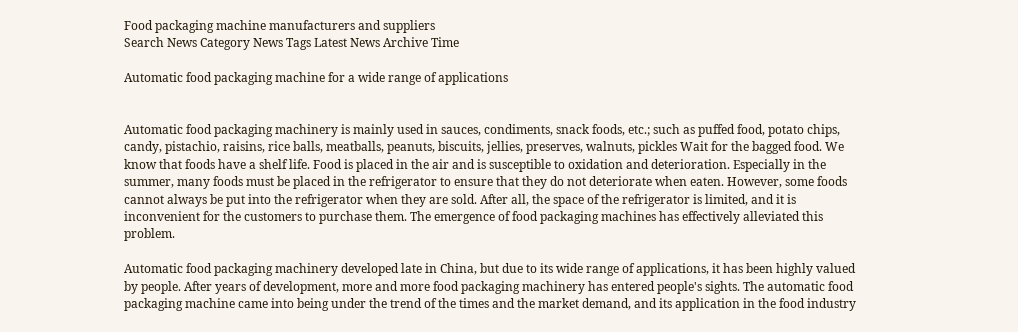Food packaging machine manufacturers and suppliers
Search News Category News Tags Latest News Archive Time

Automatic food packaging machine for a wide range of applications


Automatic food packaging machinery is mainly used in sauces, condiments, snack foods, etc.; such as puffed food, potato chips, candy, pistachio, raisins, rice balls, meatballs, peanuts, biscuits, jellies, preserves, walnuts, pickles Wait for the bagged food. We know that foods have a shelf life. Food is placed in the air and is susceptible to oxidation and deterioration. Especially in the summer, many foods must be placed in the refrigerator to ensure that they do not deteriorate when eaten. However, some foods cannot always be put into the refrigerator when they are sold. After all, the space of the refrigerator is limited, and it is inconvenient for the customers to purchase them. The emergence of food packaging machines has effectively alleviated this problem.

Automatic food packaging machinery developed late in China, but due to its wide range of applications, it has been highly valued by people. After years of development, more and more food packaging machinery has entered people's sights. The automatic food packaging machine came into being under the trend of the times and the market demand, and its application in the food industry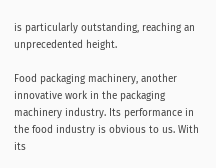is particularly outstanding, reaching an unprecedented height.

Food packaging machinery, another innovative work in the packaging machinery industry. Its performance in the food industry is obvious to us. With its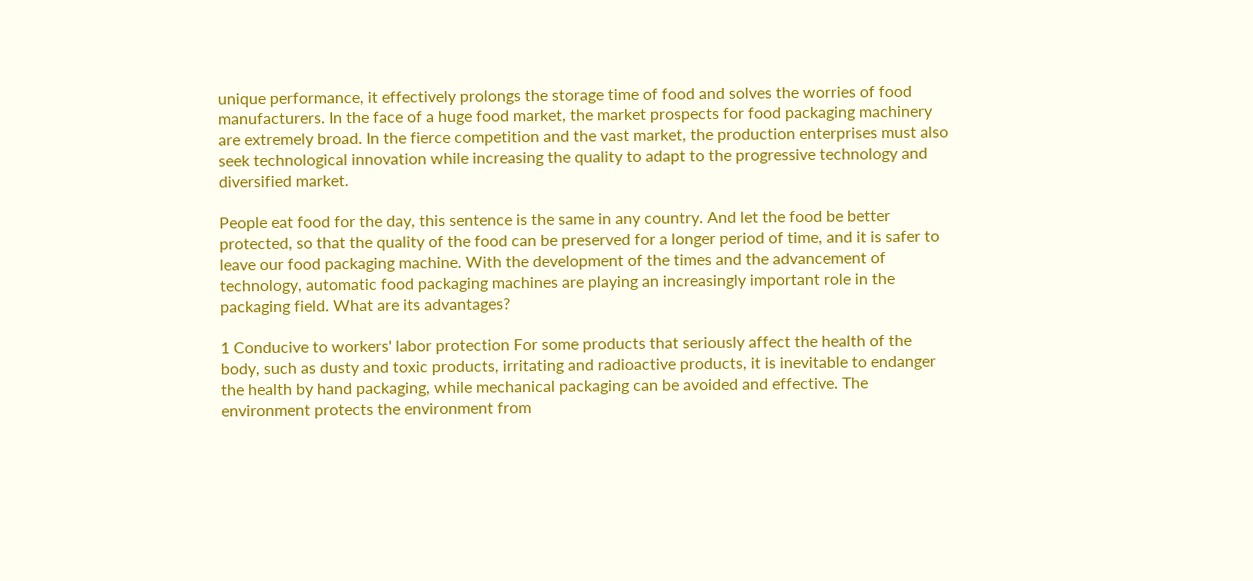unique performance, it effectively prolongs the storage time of food and solves the worries of food manufacturers. In the face of a huge food market, the market prospects for food packaging machinery are extremely broad. In the fierce competition and the vast market, the production enterprises must also seek technological innovation while increasing the quality to adapt to the progressive technology and diversified market.

People eat food for the day, this sentence is the same in any country. And let the food be better protected, so that the quality of the food can be preserved for a longer period of time, and it is safer to leave our food packaging machine. With the development of the times and the advancement of technology, automatic food packaging machines are playing an increasingly important role in the packaging field. What are its advantages?

1 Conducive to workers' labor protection For some products that seriously affect the health of the body, such as dusty and toxic products, irritating and radioactive products, it is inevitable to endanger the health by hand packaging, while mechanical packaging can be avoided and effective. The environment protects the environment from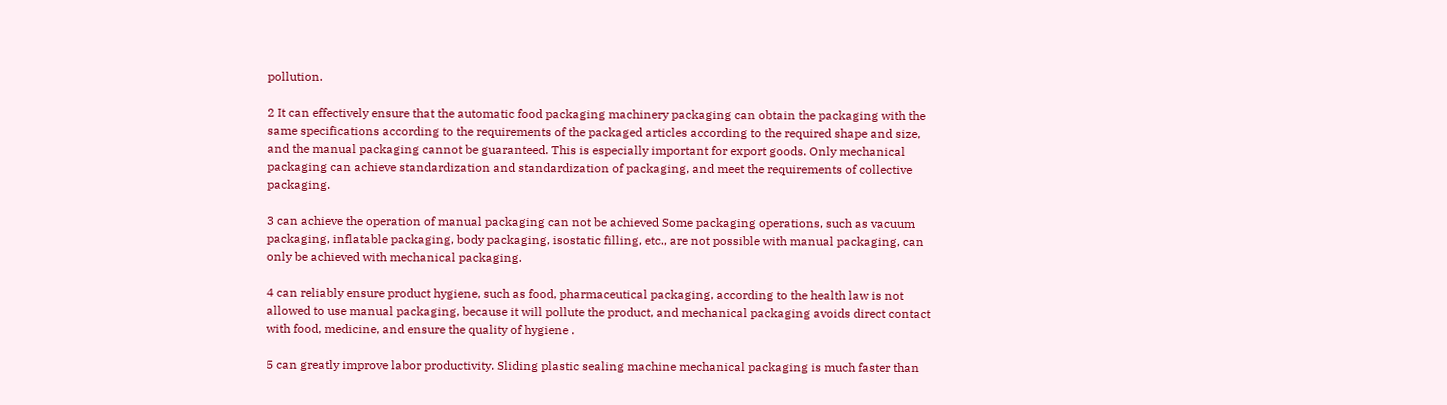pollution.

2 It can effectively ensure that the automatic food packaging machinery packaging can obtain the packaging with the same specifications according to the requirements of the packaged articles according to the required shape and size, and the manual packaging cannot be guaranteed. This is especially important for export goods. Only mechanical packaging can achieve standardization and standardization of packaging, and meet the requirements of collective packaging.

3 can achieve the operation of manual packaging can not be achieved Some packaging operations, such as vacuum packaging, inflatable packaging, body packaging, isostatic filling, etc., are not possible with manual packaging, can only be achieved with mechanical packaging.

4 can reliably ensure product hygiene, such as food, pharmaceutical packaging, according to the health law is not allowed to use manual packaging, because it will pollute the product, and mechanical packaging avoids direct contact with food, medicine, and ensure the quality of hygiene .

5 can greatly improve labor productivity. Sliding plastic sealing machine mechanical packaging is much faster than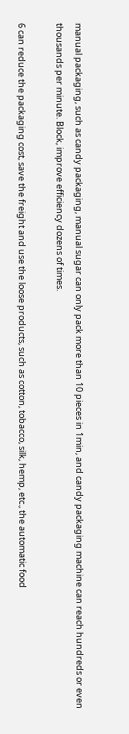manual packaging, such as candy packaging, manual sugar can only pack more than 10 pieces in 1min, and candy packaging machine can reach hundreds or even thousands per minute. Block, improve efficiency dozens of times.

6 can reduce the packaging cost, save the freight and use the loose products, such as cotton, tobacco, silk, hemp, etc., the automatic food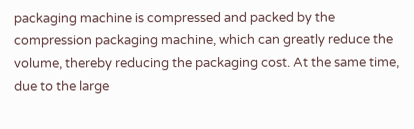packaging machine is compressed and packed by the compression packaging machine, which can greatly reduce the volume, thereby reducing the packaging cost. At the same time, due to the large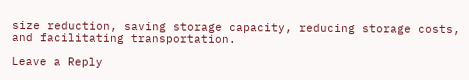size reduction, saving storage capacity, reducing storage costs, and facilitating transportation.

Leave a Reply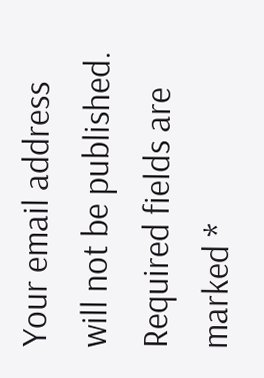Your email address will not be published. Required fields are marked *